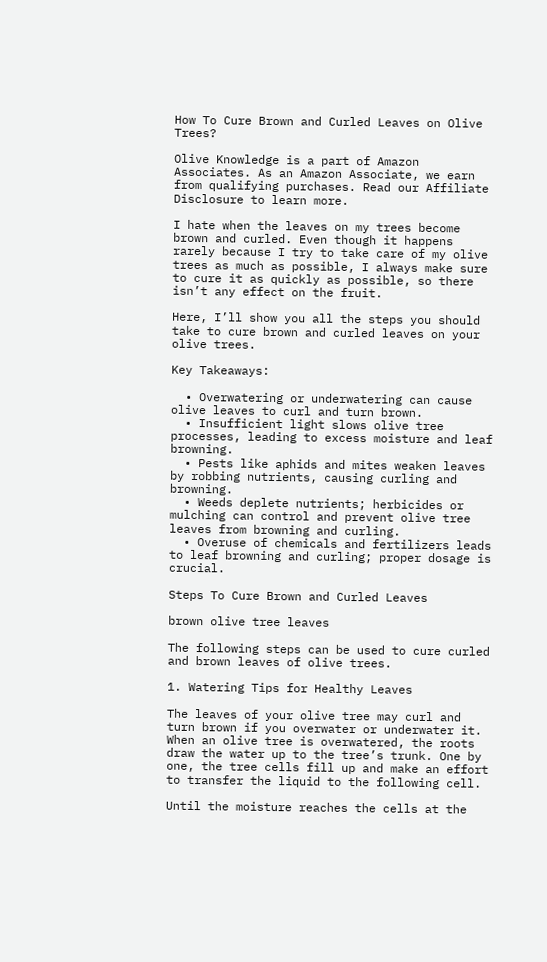How To Cure Brown and Curled Leaves on Olive Trees?

Olive Knowledge is a part of Amazon Associates. As an Amazon Associate, we earn from qualifying purchases. Read our Affiliate Disclosure to learn more.

I hate when the leaves on my trees become brown and curled. Even though it happens rarely because I try to take care of my olive trees as much as possible, I always make sure to cure it as quickly as possible, so there isn’t any effect on the fruit.

Here, I’ll show you all the steps you should take to cure brown and curled leaves on your olive trees.

Key Takeaways:

  • Overwatering or underwatering can cause olive leaves to curl and turn brown.
  • Insufficient light slows olive tree processes, leading to excess moisture and leaf browning.
  • Pests like aphids and mites weaken leaves by robbing nutrients, causing curling and browning.
  • Weeds deplete nutrients; herbicides or mulching can control and prevent olive tree leaves from browning and curling.
  • Overuse of chemicals and fertilizers leads to leaf browning and curling; proper dosage is crucial.

Steps To Cure Brown and Curled Leaves

brown olive tree leaves

The following steps can be used to cure curled and brown leaves of olive trees.

1. Watering Tips for Healthy Leaves

The leaves of your olive tree may curl and turn brown if you overwater or underwater it. When an olive tree is overwatered, the roots draw the water up to the tree’s trunk. One by one, the tree cells fill up and make an effort to transfer the liquid to the following cell.

Until the moisture reaches the cells at the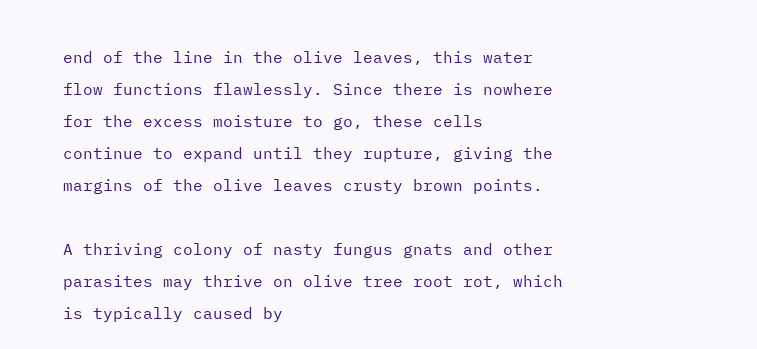end of the line in the olive leaves, this water flow functions flawlessly. Since there is nowhere for the excess moisture to go, these cells continue to expand until they rupture, giving the margins of the olive leaves crusty brown points.

A thriving colony of nasty fungus gnats and other parasites may thrive on olive tree root rot, which is typically caused by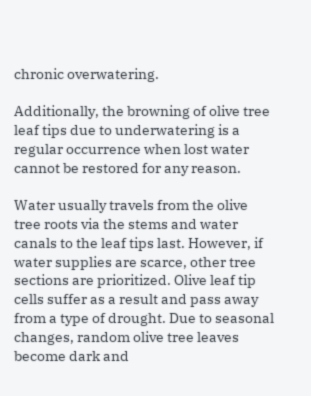chronic overwatering.

Additionally, the browning of olive tree leaf tips due to underwatering is a regular occurrence when lost water cannot be restored for any reason.

Water usually travels from the olive tree roots via the stems and water canals to the leaf tips last. However, if water supplies are scarce, other tree sections are prioritized. Olive leaf tip cells suffer as a result and pass away from a type of drought. Due to seasonal changes, random olive tree leaves become dark and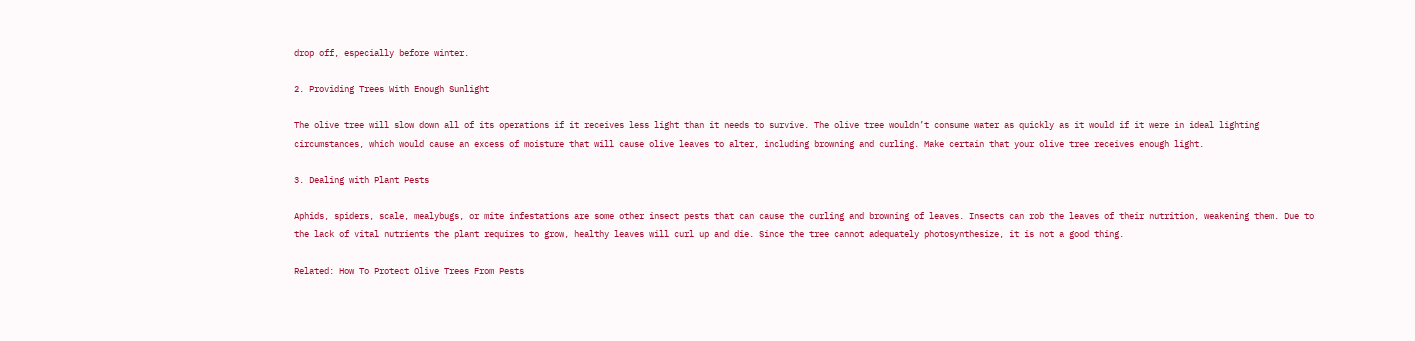drop off, especially before winter.

2. Providing Trees With Enough Sunlight

The olive tree will slow down all of its operations if it receives less light than it needs to survive. The olive tree wouldn’t consume water as quickly as it would if it were in ideal lighting circumstances, which would cause an excess of moisture that will cause olive leaves to alter, including browning and curling. Make certain that your olive tree receives enough light.

3. Dealing with Plant Pests

Aphids, spiders, scale, mealybugs, or mite infestations are some other insect pests that can cause the curling and browning of leaves. Insects can rob the leaves of their nutrition, weakening them. Due to the lack of vital nutrients the plant requires to grow, healthy leaves will curl up and die. Since the tree cannot adequately photosynthesize, it is not a good thing.

Related: How To Protect Olive Trees From Pests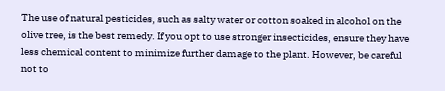The use of natural pesticides, such as salty water or cotton soaked in alcohol on the olive tree, is the best remedy. If you opt to use stronger insecticides, ensure they have less chemical content to minimize further damage to the plant. However, be careful not to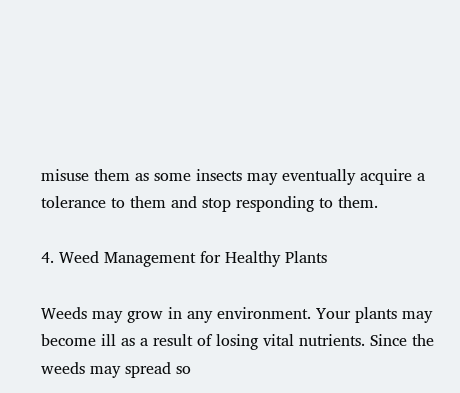misuse them as some insects may eventually acquire a tolerance to them and stop responding to them.

4. Weed Management for Healthy Plants

Weeds may grow in any environment. Your plants may become ill as a result of losing vital nutrients. Since the weeds may spread so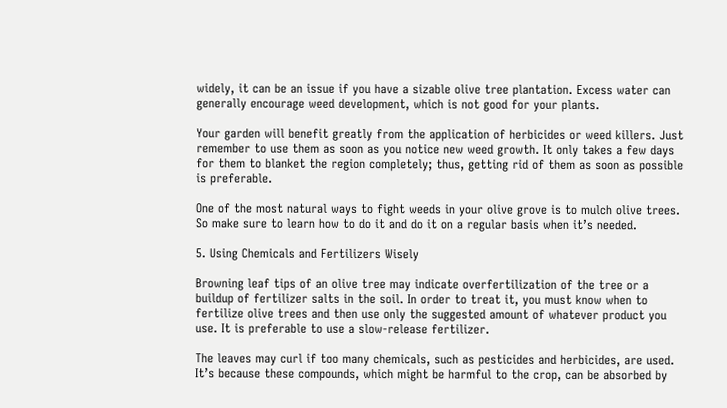widely, it can be an issue if you have a sizable olive tree plantation. Excess water can generally encourage weed development, which is not good for your plants.

Your garden will benefit greatly from the application of herbicides or weed killers. Just remember to use them as soon as you notice new weed growth. It only takes a few days for them to blanket the region completely; thus, getting rid of them as soon as possible is preferable.

One of the most natural ways to fight weeds in your olive grove is to mulch olive trees. So make sure to learn how to do it and do it on a regular basis when it’s needed.

5. Using Chemicals and Fertilizers Wisely

Browning leaf tips of an olive tree may indicate overfertilization of the tree or a buildup of fertilizer salts in the soil. In order to treat it, you must know when to fertilize olive trees and then use only the suggested amount of whatever product you use. It is preferable to use a slow-release fertilizer.

The leaves may curl if too many chemicals, such as pesticides and herbicides, are used. It’s because these compounds, which might be harmful to the crop, can be absorbed by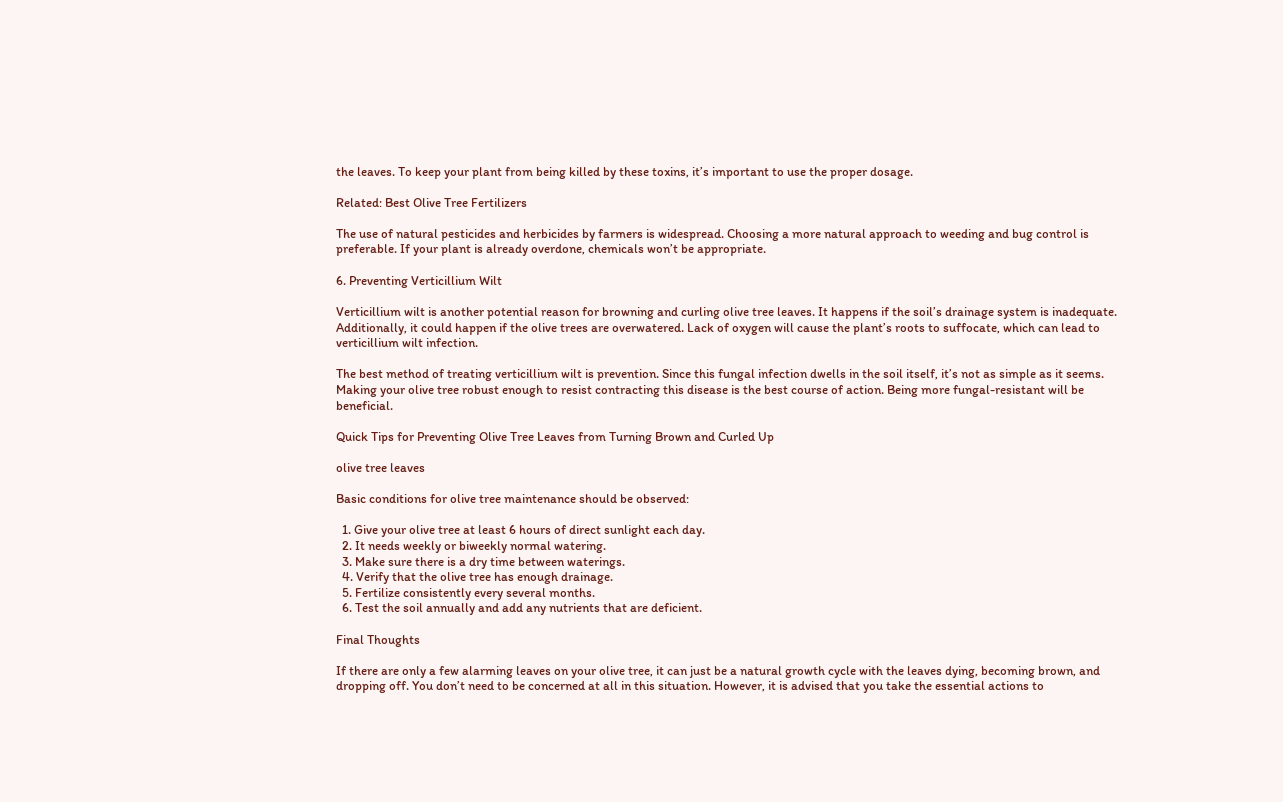the leaves. To keep your plant from being killed by these toxins, it’s important to use the proper dosage.

Related: Best Olive Tree Fertilizers

The use of natural pesticides and herbicides by farmers is widespread. Choosing a more natural approach to weeding and bug control is preferable. If your plant is already overdone, chemicals won’t be appropriate.

6. Preventing Verticillium Wilt

Verticillium wilt is another potential reason for browning and curling olive tree leaves. It happens if the soil’s drainage system is inadequate. Additionally, it could happen if the olive trees are overwatered. Lack of oxygen will cause the plant’s roots to suffocate, which can lead to verticillium wilt infection.

The best method of treating verticillium wilt is prevention. Since this fungal infection dwells in the soil itself, it’s not as simple as it seems. Making your olive tree robust enough to resist contracting this disease is the best course of action. Being more fungal-resistant will be beneficial.

Quick Tips for Preventing Olive Tree Leaves from Turning Brown and Curled Up

olive tree leaves

Basic conditions for olive tree maintenance should be observed:

  1. Give your olive tree at least 6 hours of direct sunlight each day.
  2. It needs weekly or biweekly normal watering.
  3. Make sure there is a dry time between waterings.
  4. Verify that the olive tree has enough drainage.
  5. Fertilize consistently every several months.
  6. Test the soil annually and add any nutrients that are deficient.

Final Thoughts

If there are only a few alarming leaves on your olive tree, it can just be a natural growth cycle with the leaves dying, becoming brown, and dropping off. You don’t need to be concerned at all in this situation. However, it is advised that you take the essential actions to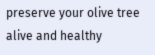preserve your olive tree alive and healthy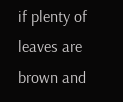if plenty of leaves are brown and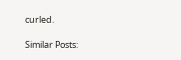curled.

Similar Posts: